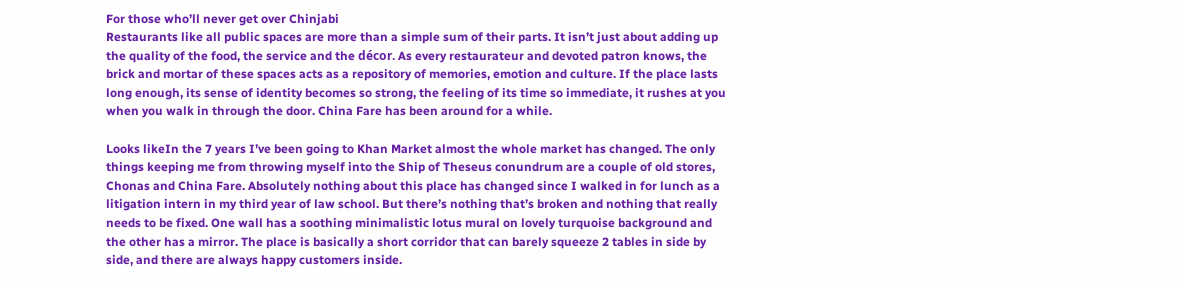For those who’ll never get over Chinjabi
Restaurants like all public spaces are more than a simple sum of their parts. It isn’t just about adding up the quality of the food, the service and the décor. As every restaurateur and devoted patron knows, the brick and mortar of these spaces acts as a repository of memories, emotion and culture. If the place lasts long enough, its sense of identity becomes so strong, the feeling of its time so immediate, it rushes at you when you walk in through the door. China Fare has been around for a while.

Looks likeIn the 7 years I’ve been going to Khan Market almost the whole market has changed. The only things keeping me from throwing myself into the Ship of Theseus conundrum are a couple of old stores, Chonas and China Fare. Absolutely nothing about this place has changed since I walked in for lunch as a litigation intern in my third year of law school. But there’s nothing that’s broken and nothing that really needs to be fixed. One wall has a soothing minimalistic lotus mural on lovely turquoise background and the other has a mirror. The place is basically a short corridor that can barely squeeze 2 tables in side by side, and there are always happy customers inside.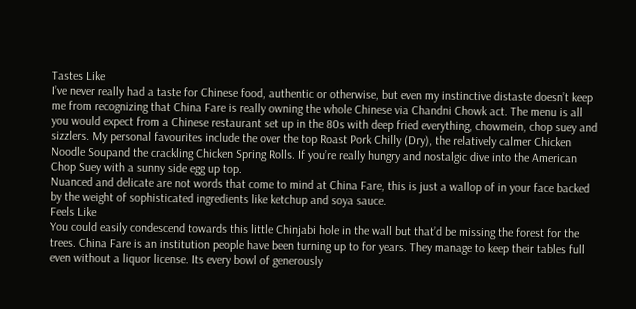Tastes Like
I’ve never really had a taste for Chinese food, authentic or otherwise, but even my instinctive distaste doesn’t keep me from recognizing that China Fare is really owning the whole Chinese via Chandni Chowk act. The menu is all you would expect from a Chinese restaurant set up in the 80s with deep fried everything, chowmein, chop suey and sizzlers. My personal favourites include the over the top Roast Pork Chilly (Dry), the relatively calmer Chicken Noodle Soupand the crackling Chicken Spring Rolls. If you’re really hungry and nostalgic dive into the American Chop Suey with a sunny side egg up top.
Nuanced and delicate are not words that come to mind at China Fare, this is just a wallop of in your face backed by the weight of sophisticated ingredients like ketchup and soya sauce.
Feels Like
You could easily condescend towards this little Chinjabi hole in the wall but that’d be missing the forest for the trees. China Fare is an institution people have been turning up to for years. They manage to keep their tables full even without a liquor license. Its every bowl of generously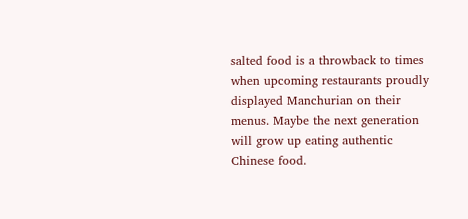salted food is a throwback to times when upcoming restaurants proudly displayed Manchurian on their menus. Maybe the next generation will grow up eating authentic Chinese food.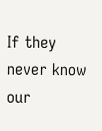If they never know our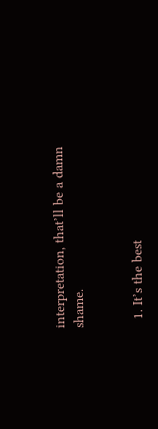interpretation, that’ll be a damn shame.


  1. It’s the best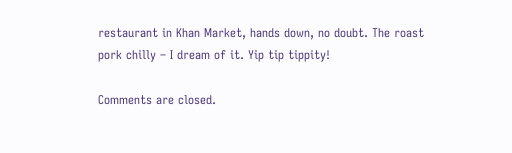restaurant in Khan Market, hands down, no doubt. The roast pork chilly – I dream of it. Yip tip tippity!

Comments are closed.